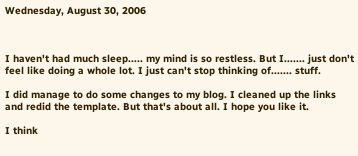Wednesday, August 30, 2006



I haven't had much sleep..... my mind is so restless. But I....... just don't feel like doing a whole lot. I just can't stop thinking of....... stuff.

I did manage to do some changes to my blog. I cleaned up the links and redid the template. But that's about all. I hope you like it.

I think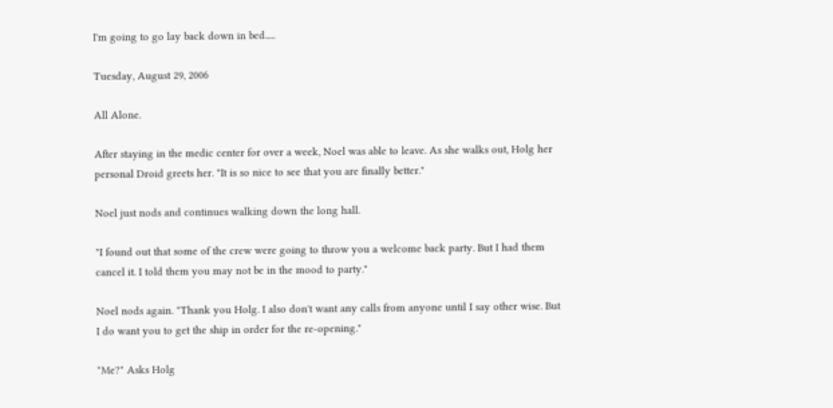I'm going to go lay back down in bed.....

Tuesday, August 29, 2006

All Alone.

After staying in the medic center for over a week, Noel was able to leave. As she walks out, Holg her personal Droid greets her. "It is so nice to see that you are finally better."

Noel just nods and continues walking down the long hall.

"I found out that some of the crew were going to throw you a welcome back party. But I had them cancel it. I told them you may not be in the mood to party."

Noel nods again. "Thank you Holg. I also don't want any calls from anyone until I say other wise. But I do want you to get the ship in order for the re-opening."

"Me?" Asks Holg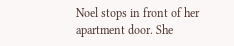Noel stops in front of her apartment door. She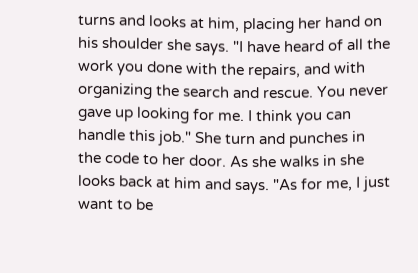turns and looks at him, placing her hand on his shoulder she says. "I have heard of all the work you done with the repairs, and with organizing the search and rescue. You never gave up looking for me. I think you can handle this job." She turn and punches in the code to her door. As she walks in she looks back at him and says. "As for me, I just want to be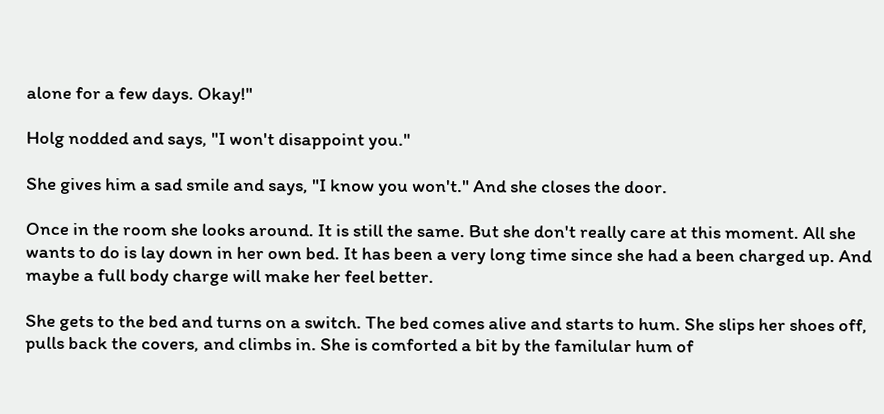alone for a few days. Okay!"

Holg nodded and says, "I won't disappoint you."

She gives him a sad smile and says, "I know you won't." And she closes the door.

Once in the room she looks around. It is still the same. But she don't really care at this moment. All she wants to do is lay down in her own bed. It has been a very long time since she had a been charged up. And maybe a full body charge will make her feel better.

She gets to the bed and turns on a switch. The bed comes alive and starts to hum. She slips her shoes off, pulls back the covers, and climbs in. She is comforted a bit by the familular hum of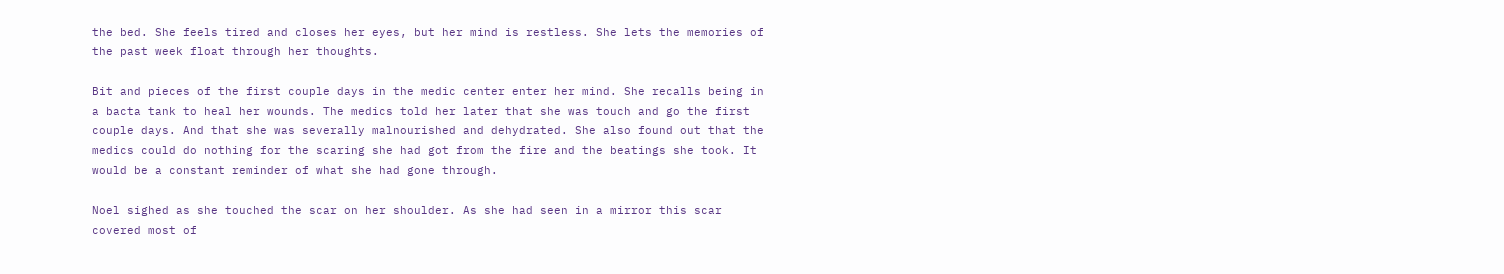the bed. She feels tired and closes her eyes, but her mind is restless. She lets the memories of the past week float through her thoughts.

Bit and pieces of the first couple days in the medic center enter her mind. She recalls being in a bacta tank to heal her wounds. The medics told her later that she was touch and go the first couple days. And that she was severally malnourished and dehydrated. She also found out that the medics could do nothing for the scaring she had got from the fire and the beatings she took. It would be a constant reminder of what she had gone through.

Noel sighed as she touched the scar on her shoulder. As she had seen in a mirror this scar covered most of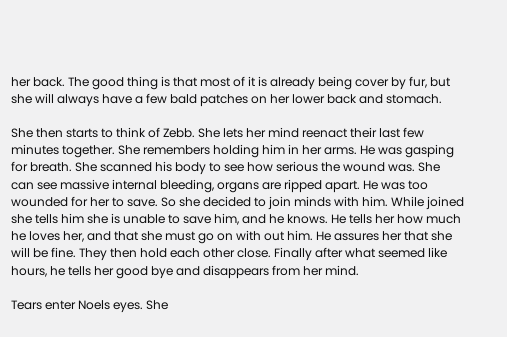her back. The good thing is that most of it is already being cover by fur, but she will always have a few bald patches on her lower back and stomach.

She then starts to think of Zebb. She lets her mind reenact their last few minutes together. She remembers holding him in her arms. He was gasping for breath. She scanned his body to see how serious the wound was. She can see massive internal bleeding, organs are ripped apart. He was too wounded for her to save. So she decided to join minds with him. While joined she tells him she is unable to save him, and he knows. He tells her how much he loves her, and that she must go on with out him. He assures her that she will be fine. They then hold each other close. Finally after what seemed like hours, he tells her good bye and disappears from her mind.

Tears enter Noels eyes. She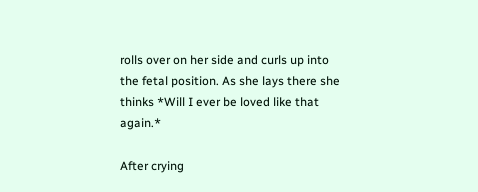rolls over on her side and curls up into the fetal position. As she lays there she thinks *Will I ever be loved like that again.*

After crying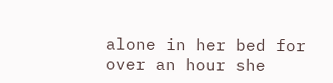alone in her bed for over an hour she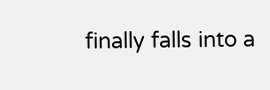finally falls into a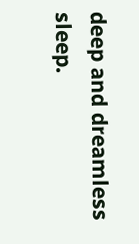deep and dreamless sleep.